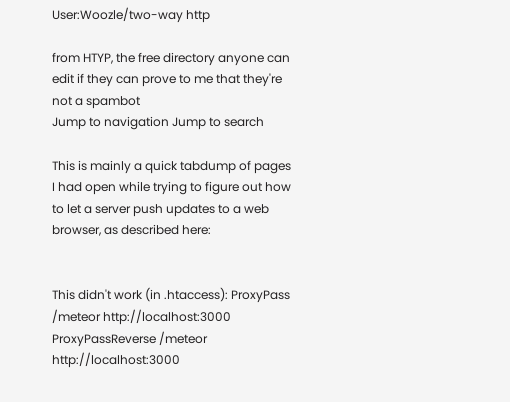User:Woozle/two-way http

from HTYP, the free directory anyone can edit if they can prove to me that they're not a spambot
Jump to navigation Jump to search

This is mainly a quick tabdump of pages I had open while trying to figure out how to let a server push updates to a web browser, as described here:


This didn't work (in .htaccess): ProxyPass /meteor http://localhost:3000 ProxyPassReverse /meteor http://localhost:3000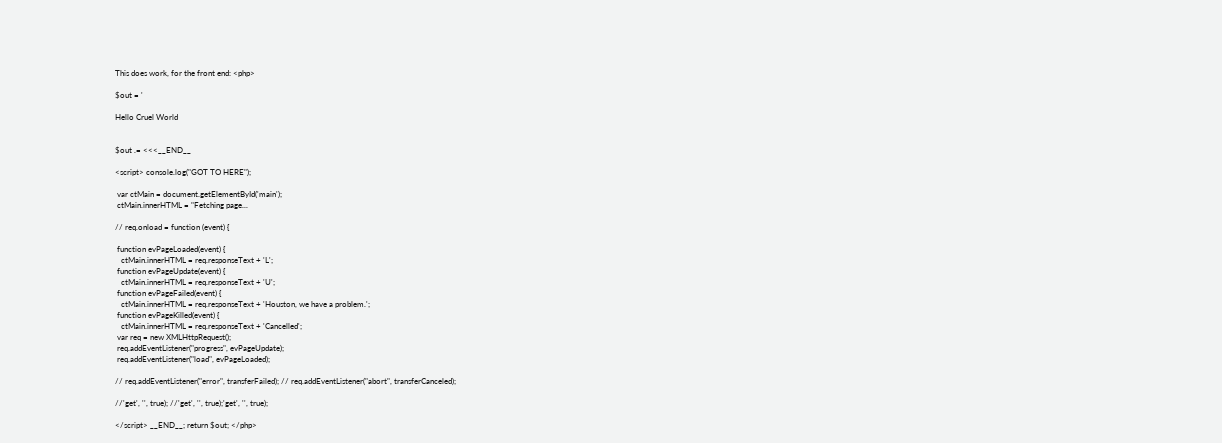This does work, for the front end: <php>

$out = '

Hello Cruel World


$out .= <<<__END__

<script> console.log("GOT TO HERE");

 var ctMain = document.getElementById('main');
 ctMain.innerHTML = "Fetching page...

// req.onload = function (event) {

 function evPageLoaded(event) {
   ctMain.innerHTML = req.responseText + 'L';
 function evPageUpdate(event) {
   ctMain.innerHTML = req.responseText + 'U';
 function evPageFailed(event) {
   ctMain.innerHTML = req.responseText + 'Houston, we have a problem.';
 function evPageKilled(event) {
   ctMain.innerHTML = req.responseText + 'Cancelled';
 var req = new XMLHttpRequest();
 req.addEventListener("progress", evPageUpdate);
 req.addEventListener("load", evPageLoaded);

// req.addEventListener("error", transferFailed); // req.addEventListener("abort", transferCanceled);

//'get', '', true); //'get', '', true);'get', '', true);

</script> __END__; return $out; </php>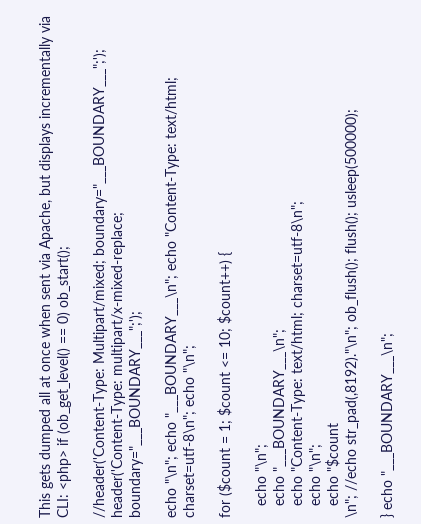This gets dumped all at once when sent via Apache, but displays incrementally via CLI: <php> if (ob_get_level() == 0) ob_start();

//header('Content-Type: Multipart/mixed; boundary="___BOUNDARY___";'); header('Content-Type: multipart/x-mixed-replace; boundary="___BOUNDARY___";');

echo "\n"; echo "___BOUNDARY___\n"; echo "Content-Type: text/html; charset=utf-8\n"; echo "\n";

for ($count = 1; $count <= 10; $count++) {

   echo "\n";
   echo "___BOUNDARY___\n";
   echo "Content-Type: text/html; charset=utf-8\n";
   echo "\n";
   echo "$count
\n"; //echo str_pad(,8192)."\n"; ob_flush(); flush(); usleep(500000);

} echo "___BOUNDARY___\n";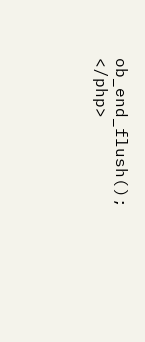ob_end_flush(); </php>